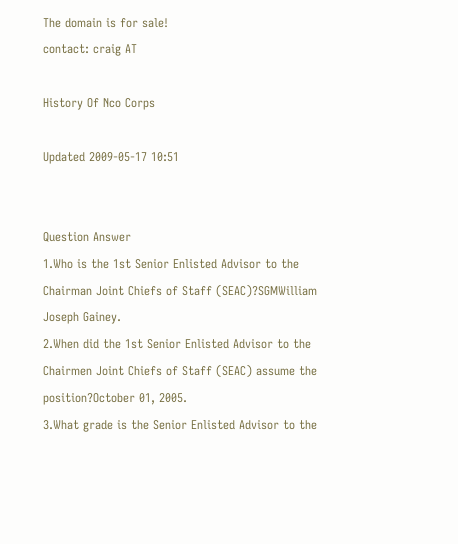The domain is for sale!
contact: craig AT

History Of Nco Corps

Updated 2009-05-17 10:51


Question Answer
1.Who is the 1st Senior Enlisted Advisor to the Chairman Joint Chiefs of Staff (SEAC)?SGMWilliam Joseph Gainey.
2.When did the 1st Senior Enlisted Advisor to the Chairmen Joint Chiefs of Staff (SEAC) assume the position?October 01, 2005.
3.What grade is the Senior Enlisted Advisor to the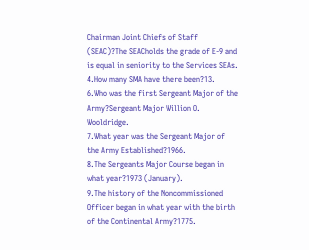Chairman Joint Chiefs of Staff (SEAC)?The SEACholds the grade of E-9 and is equal in seniority to the Services SEAs.
4.How many SMA have there been?13.
6.Who was the first Sergeant Major of the Army?Sergeant Major Willion O. Wooldridge.
7.What year was the Sergeant Major of the Army Established?1966.
8.The Sergeants Major Course began in what year?1973 (January).
9.The history of the Noncommissioned Officer began in what year with the birth of the Continental Army?1775.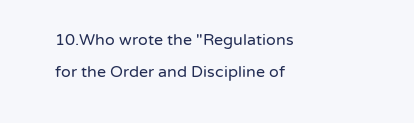10.Who wrote the "Regulations for the Order and Discipline of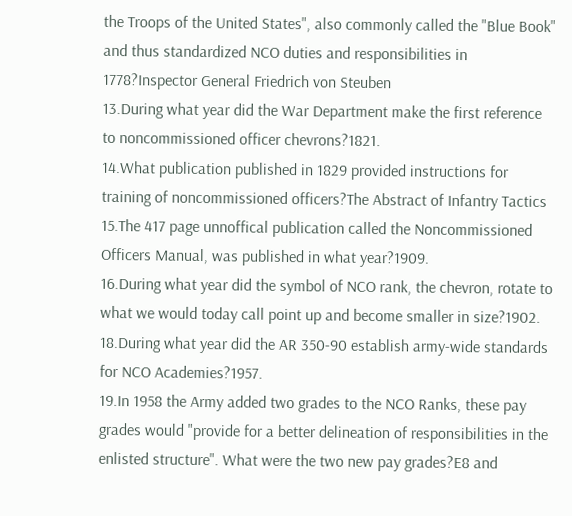the Troops of the United States", also commonly called the "Blue Book" and thus standardized NCO duties and responsibilities in 1778?Inspector General Friedrich von Steuben
13.During what year did the War Department make the first reference to noncommissioned officer chevrons?1821.
14.What publication published in 1829 provided instructions for training of noncommissioned officers?The Abstract of Infantry Tactics
15.The 417 page unnoffical publication called the Noncommissioned Officers Manual, was published in what year?1909.
16.During what year did the symbol of NCO rank, the chevron, rotate to what we would today call point up and become smaller in size?1902.
18.During what year did the AR 350-90 establish army-wide standards for NCO Academies?1957.
19.In 1958 the Army added two grades to the NCO Ranks, these pay grades would "provide for a better delineation of responsibilities in the enlisted structure". What were the two new pay grades?E8 and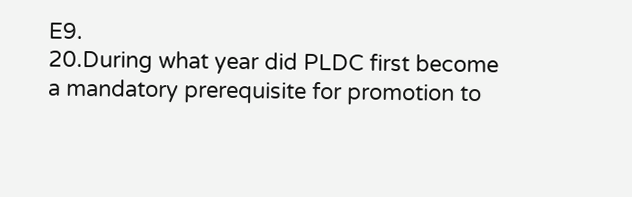E9.
20.During what year did PLDC first become a mandatory prerequisite for promotion to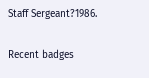Staff Sergeant?1986.

Recent badges